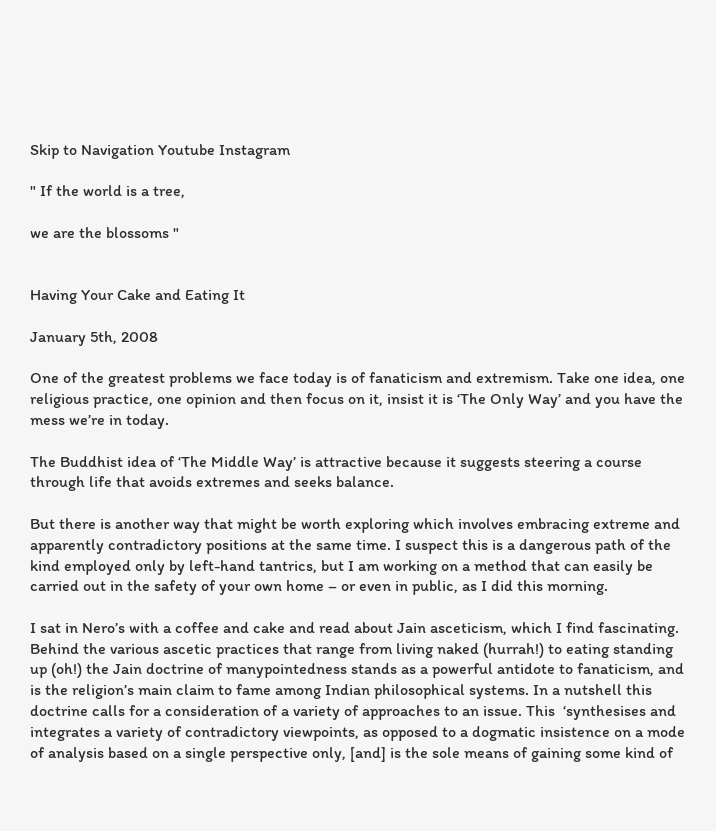Skip to Navigation Youtube Instagram

" If the world is a tree,

we are the blossoms "


Having Your Cake and Eating It

January 5th, 2008

One of the greatest problems we face today is of fanaticism and extremism. Take one idea, one religious practice, one opinion and then focus on it, insist it is ‘The Only Way’ and you have the mess we’re in today.

The Buddhist idea of ‘The Middle Way’ is attractive because it suggests steering a course through life that avoids extremes and seeks balance.

But there is another way that might be worth exploring which involves embracing extreme and apparently contradictory positions at the same time. I suspect this is a dangerous path of the kind employed only by left-hand tantrics, but I am working on a method that can easily be carried out in the safety of your own home – or even in public, as I did this morning.

I sat in Nero’s with a coffee and cake and read about Jain asceticism, which I find fascinating. Behind the various ascetic practices that range from living naked (hurrah!) to eating standing up (oh!) the Jain doctrine of manypointedness stands as a powerful antidote to fanaticism, and is the religion’s main claim to fame among Indian philosophical systems. In a nutshell this doctrine calls for a consideration of a variety of approaches to an issue. This  ‘synthesises and integrates a variety of contradictory viewpoints, as opposed to a dogmatic insistence on a mode of analysis based on a single perspective only, [and] is the sole means of gaining some kind of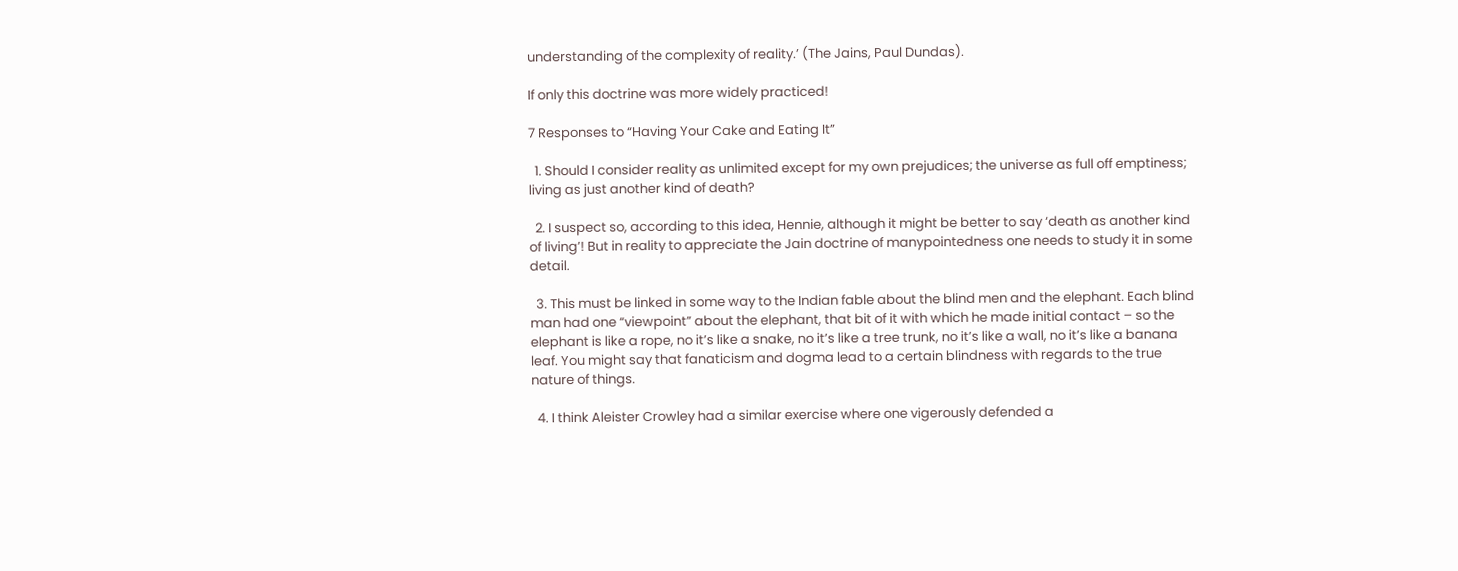understanding of the complexity of reality.’ (The Jains, Paul Dundas).

If only this doctrine was more widely practiced!

7 Responses to “Having Your Cake and Eating It”

  1. Should I consider reality as unlimited except for my own prejudices; the universe as full off emptiness; living as just another kind of death?

  2. I suspect so, according to this idea, Hennie, although it might be better to say ‘death as another kind of living’! But in reality to appreciate the Jain doctrine of manypointedness one needs to study it in some detail.

  3. This must be linked in some way to the Indian fable about the blind men and the elephant. Each blind man had one “viewpoint” about the elephant, that bit of it with which he made initial contact – so the elephant is like a rope, no it’s like a snake, no it’s like a tree trunk, no it’s like a wall, no it’s like a banana leaf. You might say that fanaticism and dogma lead to a certain blindness with regards to the true nature of things.

  4. I think Aleister Crowley had a similar exercise where one vigerously defended a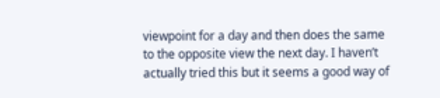viewpoint for a day and then does the same to the opposite view the next day. I haven’t actually tried this but it seems a good way of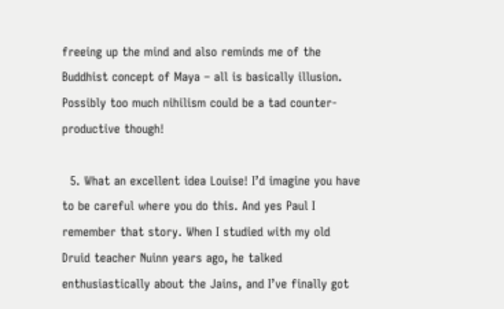freeing up the mind and also reminds me of the Buddhist concept of Maya – all is basically illusion. Possibly too much nihilism could be a tad counter-productive though!

  5. What an excellent idea Louise! I’d imagine you have to be careful where you do this. And yes Paul I remember that story. When I studied with my old Druid teacher Nuinn years ago, he talked enthusiastically about the Jains, and I’ve finally got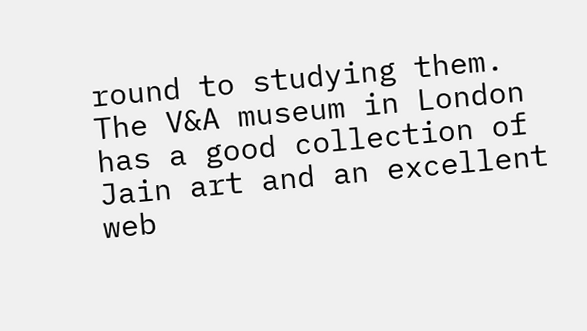round to studying them. The V&A museum in London has a good collection of Jain art and an excellent web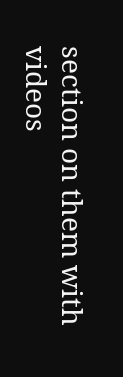section on them with videos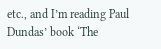etc., and I’m reading Paul Dundas’ book ‘The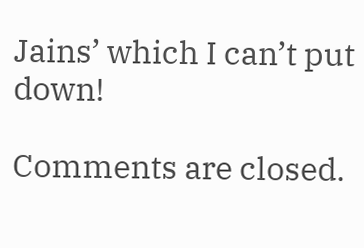Jains’ which I can’t put down!

Comments are closed.